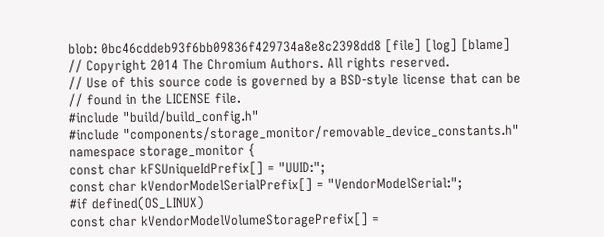blob: 0bc46cddeb93f6bb09836f429734a8e8c2398dd8 [file] [log] [blame]
// Copyright 2014 The Chromium Authors. All rights reserved.
// Use of this source code is governed by a BSD-style license that can be
// found in the LICENSE file.
#include "build/build_config.h"
#include "components/storage_monitor/removable_device_constants.h"
namespace storage_monitor {
const char kFSUniqueIdPrefix[] = "UUID:";
const char kVendorModelSerialPrefix[] = "VendorModelSerial:";
#if defined(OS_LINUX)
const char kVendorModelVolumeStoragePrefix[] =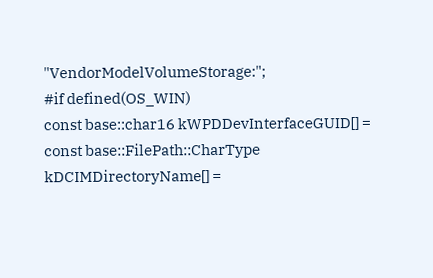"VendorModelVolumeStorage:";
#if defined(OS_WIN)
const base::char16 kWPDDevInterfaceGUID[] =
const base::FilePath::CharType kDCIMDirectoryName[] =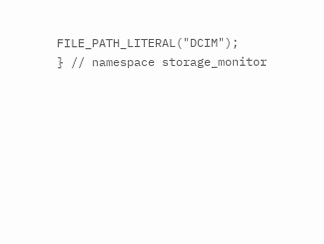FILE_PATH_LITERAL("DCIM");
} // namespace storage_monitor